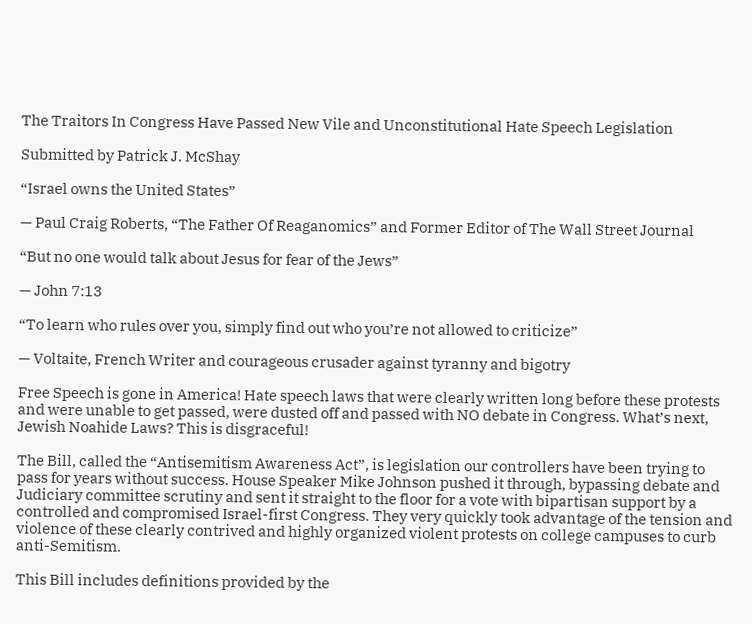The Traitors In Congress Have Passed New Vile and Unconstitutional Hate Speech Legislation

Submitted by Patrick J. McShay

“Israel owns the United States”

— Paul Craig Roberts, “The Father Of Reaganomics” and Former Editor of The Wall Street Journal

“But no one would talk about Jesus for fear of the Jews”

— John 7:13

“To learn who rules over you, simply find out who you’re not allowed to criticize”

— Voltaite, French Writer and courageous crusader against tyranny and bigotry

Free Speech is gone in America! Hate speech laws that were clearly written long before these protests and were unable to get passed, were dusted off and passed with NO debate in Congress. What’s next, Jewish Noahide Laws? This is disgraceful!

The Bill, called the “Antisemitism Awareness Act”, is legislation our controllers have been trying to pass for years without success. House Speaker Mike Johnson pushed it through, bypassing debate and Judiciary committee scrutiny and sent it straight to the floor for a vote with bipartisan support by a controlled and compromised Israel-first Congress. They very quickly took advantage of the tension and violence of these clearly contrived and highly organized violent protests on college campuses to curb anti-Semitism.

This Bill includes definitions provided by the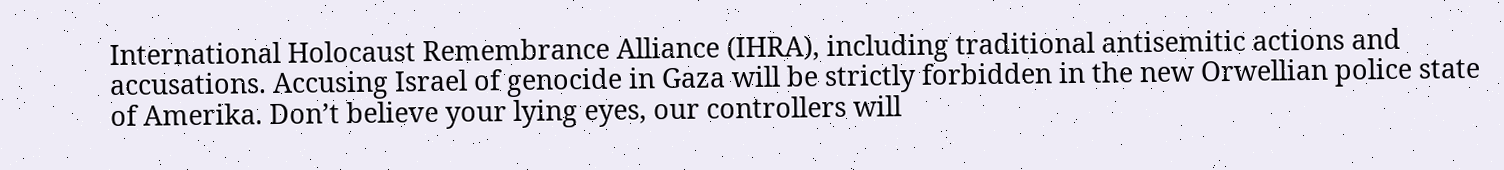International Holocaust Remembrance Alliance (IHRA), including traditional antisemitic actions and accusations. Accusing Israel of genocide in Gaza will be strictly forbidden in the new Orwellian police state of Amerika. Don’t believe your lying eyes, our controllers will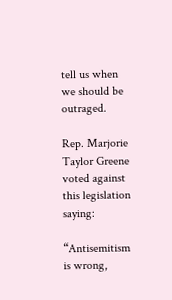tell us when we should be outraged.

Rep. Marjorie Taylor Greene voted against this legislation saying:

“Antisemitism is wrong,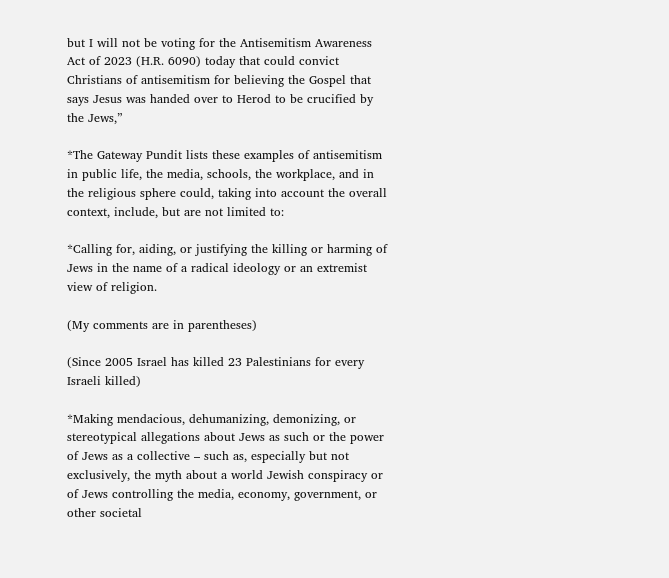but I will not be voting for the Antisemitism Awareness Act of 2023 (H.R. 6090) today that could convict Christians of antisemitism for believing the Gospel that says Jesus was handed over to Herod to be crucified by the Jews,”

*The Gateway Pundit lists these examples of antisemitism in public life, the media, schools, the workplace, and in the religious sphere could, taking into account the overall context, include, but are not limited to:

*Calling for, aiding, or justifying the killing or harming of Jews in the name of a radical ideology or an extremist view of religion.

(My comments are in parentheses)

(Since 2005 Israel has killed 23 Palestinians for every Israeli killed)

*Making mendacious, dehumanizing, demonizing, or stereotypical allegations about Jews as such or the power of Jews as a collective – such as, especially but not exclusively, the myth about a world Jewish conspiracy or of Jews controlling the media, economy, government, or other societal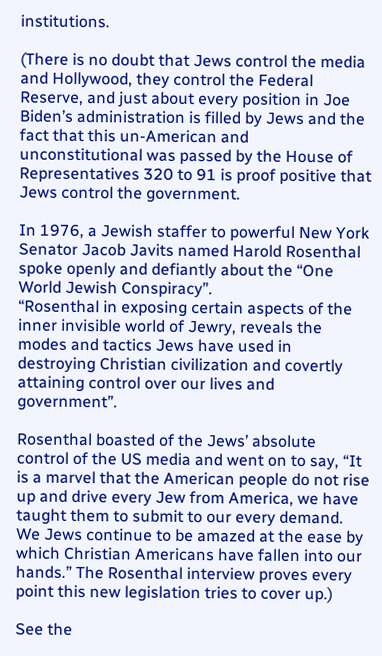institutions.

(There is no doubt that Jews control the media and Hollywood, they control the Federal Reserve, and just about every position in Joe Biden’s administration is filled by Jews and the fact that this un-American and unconstitutional was passed by the House of Representatives 320 to 91 is proof positive that Jews control the government.

In 1976, a Jewish staffer to powerful New York Senator Jacob Javits named Harold Rosenthal spoke openly and defiantly about the “One World Jewish Conspiracy”.
“Rosenthal in exposing certain aspects of the inner invisible world of Jewry, reveals the modes and tactics Jews have used in destroying Christian civilization and covertly attaining control over our lives and government”.

Rosenthal boasted of the Jews’ absolute control of the US media and went on to say, “It is a marvel that the American people do not rise up and drive every Jew from America, we have taught them to submit to our every demand. We Jews continue to be amazed at the ease by which Christian Americans have fallen into our hands.” The Rosenthal interview proves every point this new legislation tries to cover up.)

See the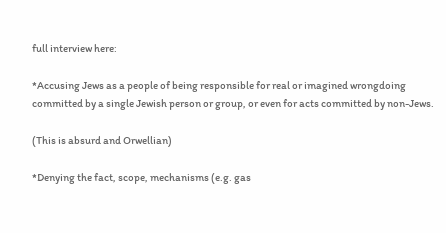full interview here:

*Accusing Jews as a people of being responsible for real or imagined wrongdoing committed by a single Jewish person or group, or even for acts committed by non-Jews.

(This is absurd and Orwellian)

*Denying the fact, scope, mechanisms (e.g. gas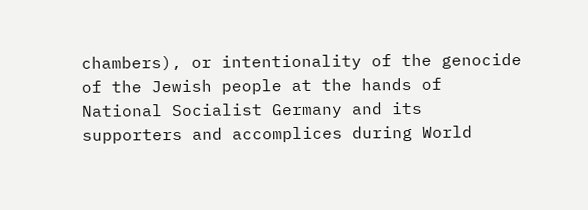chambers), or intentionality of the genocide of the Jewish people at the hands of National Socialist Germany and its supporters and accomplices during World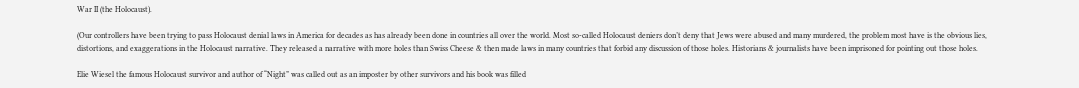War II (the Holocaust).

(Our controllers have been trying to pass Holocaust denial laws in America for decades as has already been done in countries all over the world. Most so-called Holocaust deniers don’t deny that Jews were abused and many murdered, the problem most have is the obvious lies, distortions, and exaggerations in the Holocaust narrative. They released a narrative with more holes than Swiss Cheese & then made laws in many countries that forbid any discussion of those holes. Historians & journalists have been imprisoned for pointing out those holes.

Elie Wiesel the famous Holocaust survivor and author of “Night” was called out as an imposter by other survivors and his book was filled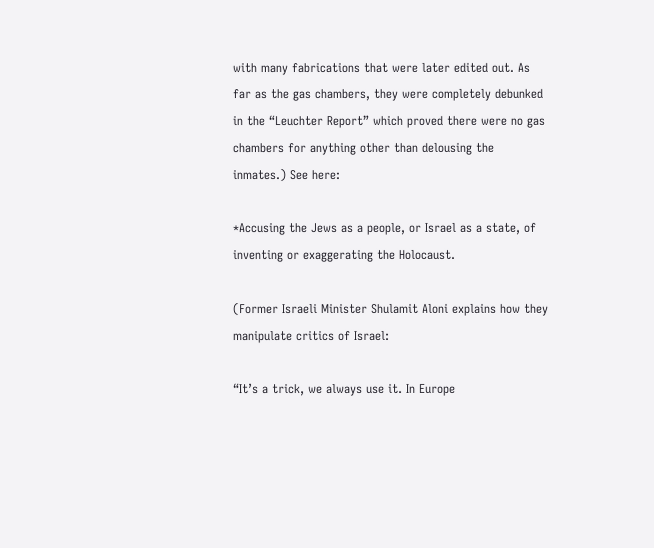with many fabrications that were later edited out. As far as the gas chambers, they were completely debunked in the “Leuchter Report” which proved there were no gas chambers for anything other than delousing the inmates.) See here:

*Accusing the Jews as a people, or Israel as a state, of inventing or exaggerating the Holocaust.

(Former Israeli Minister Shulamit Aloni explains how they manipulate critics of Israel:

“It’s a trick, we always use it. In Europe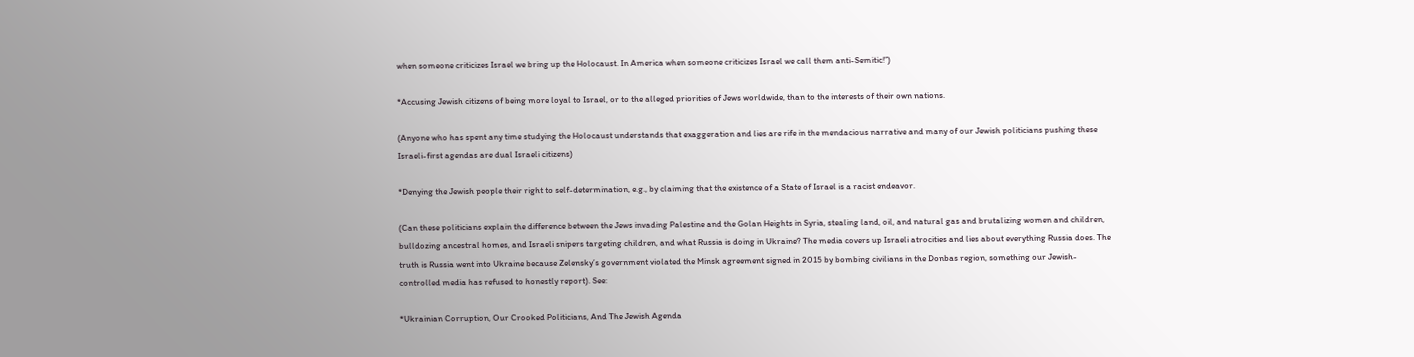when someone criticizes Israel we bring up the Holocaust. In America when someone criticizes Israel we call them anti-Semitic!”)

*Accusing Jewish citizens of being more loyal to Israel, or to the alleged priorities of Jews worldwide, than to the interests of their own nations.

(Anyone who has spent any time studying the Holocaust understands that exaggeration and lies are rife in the mendacious narrative and many of our Jewish politicians pushing these Israeli-first agendas are dual Israeli citizens)

*Denying the Jewish people their right to self-determination, e.g., by claiming that the existence of a State of Israel is a racist endeavor.

(Can these politicians explain the difference between the Jews invading Palestine and the Golan Heights in Syria, stealing land, oil, and natural gas and brutalizing women and children, bulldozing ancestral homes, and Israeli snipers targeting children, and what Russia is doing in Ukraine? The media covers up Israeli atrocities and lies about everything Russia does. The truth is Russia went into Ukraine because Zelensky’s government violated the Minsk agreement signed in 2015 by bombing civilians in the Donbas region, something our Jewish-controlled media has refused to honestly report). See:

*Ukrainian Corruption, Our Crooked Politicians, And The Jewish Agenda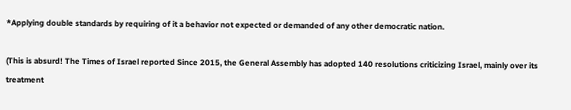*Applying double standards by requiring of it a behavior not expected or demanded of any other democratic nation.

(This is absurd! The Times of Israel reported Since 2015, the General Assembly has adopted 140 resolutions criticizing Israel, mainly over its treatment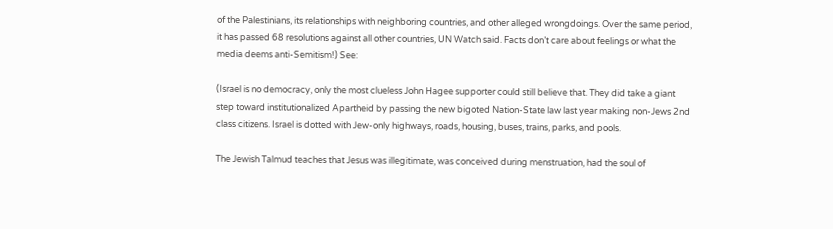of the Palestinians, its relationships with neighboring countries, and other alleged wrongdoings. Over the same period, it has passed 68 resolutions against all other countries, UN Watch said. Facts don’t care about feelings or what the media deems anti-Semitism!) See:

(Israel is no democracy, only the most clueless John Hagee supporter could still believe that. They did take a giant step toward institutionalized Apartheid by passing the new bigoted Nation-State law last year making non-Jews 2nd class citizens. Israel is dotted with Jew-only highways, roads, housing, buses, trains, parks, and pools.

The Jewish Talmud teaches that Jesus was illegitimate, was conceived during menstruation, had the soul of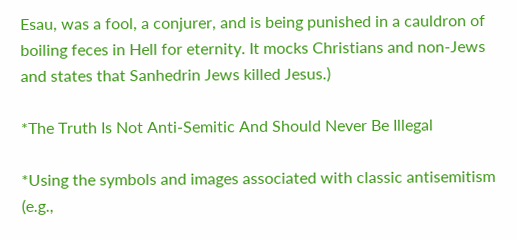Esau, was a fool, a conjurer, and is being punished in a cauldron of boiling feces in Hell for eternity. It mocks Christians and non-Jews and states that Sanhedrin Jews killed Jesus.)

*The Truth Is Not Anti-Semitic And Should Never Be Illegal

*Using the symbols and images associated with classic antisemitism (e.g.,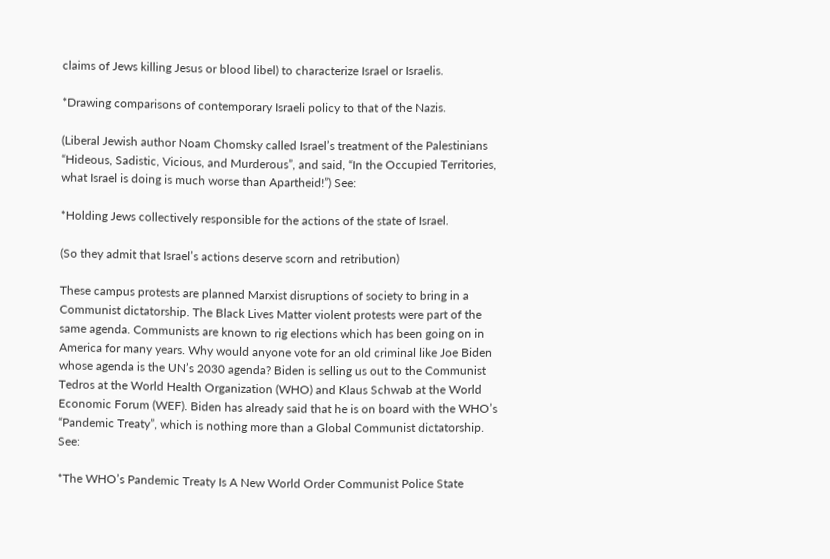claims of Jews killing Jesus or blood libel) to characterize Israel or Israelis.

*Drawing comparisons of contemporary Israeli policy to that of the Nazis.

(Liberal Jewish author Noam Chomsky called Israel’s treatment of the Palestinians “Hideous, Sadistic, Vicious, and Murderous”, and said, “In the Occupied Territories, what Israel is doing is much worse than Apartheid!”) See:

*Holding Jews collectively responsible for the actions of the state of Israel.

(So they admit that Israel’s actions deserve scorn and retribution)

These campus protests are planned Marxist disruptions of society to bring in a Communist dictatorship. The Black Lives Matter violent protests were part of the same agenda. Communists are known to rig elections which has been going on in America for many years. Why would anyone vote for an old criminal like Joe Biden whose agenda is the UN’s 2030 agenda? Biden is selling us out to the Communist Tedros at the World Health Organization (WHO) and Klaus Schwab at the World Economic Forum (WEF). Biden has already said that he is on board with the WHO’s “Pandemic Treaty”, which is nothing more than a Global Communist dictatorship. See:

*The WHO’s Pandemic Treaty Is A New World Order Communist Police State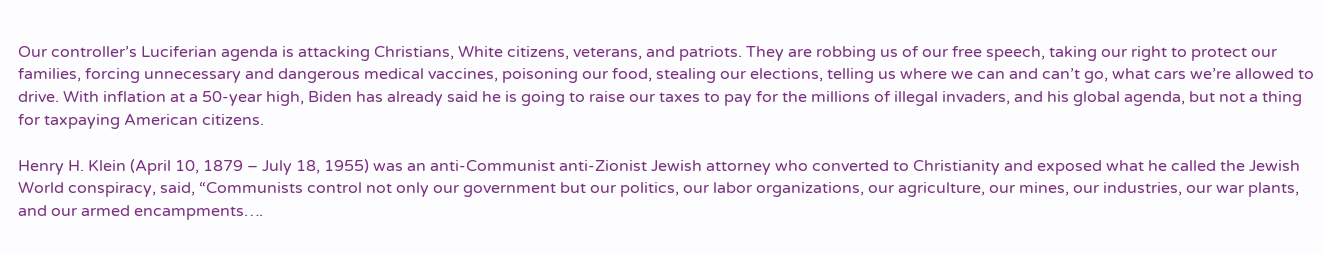Our controller’s Luciferian agenda is attacking Christians, White citizens, veterans, and patriots. They are robbing us of our free speech, taking our right to protect our families, forcing unnecessary and dangerous medical vaccines, poisoning our food, stealing our elections, telling us where we can and can’t go, what cars we’re allowed to drive. With inflation at a 50-year high, Biden has already said he is going to raise our taxes to pay for the millions of illegal invaders, and his global agenda, but not a thing for taxpaying American citizens.

Henry H. Klein (April 10, 1879 – July 18, 1955) was an anti-Communist anti-Zionist Jewish attorney who converted to Christianity and exposed what he called the Jewish World conspiracy, said, “Communists control not only our government but our politics, our labor organizations, our agriculture, our mines, our industries, our war plants, and our armed encampments….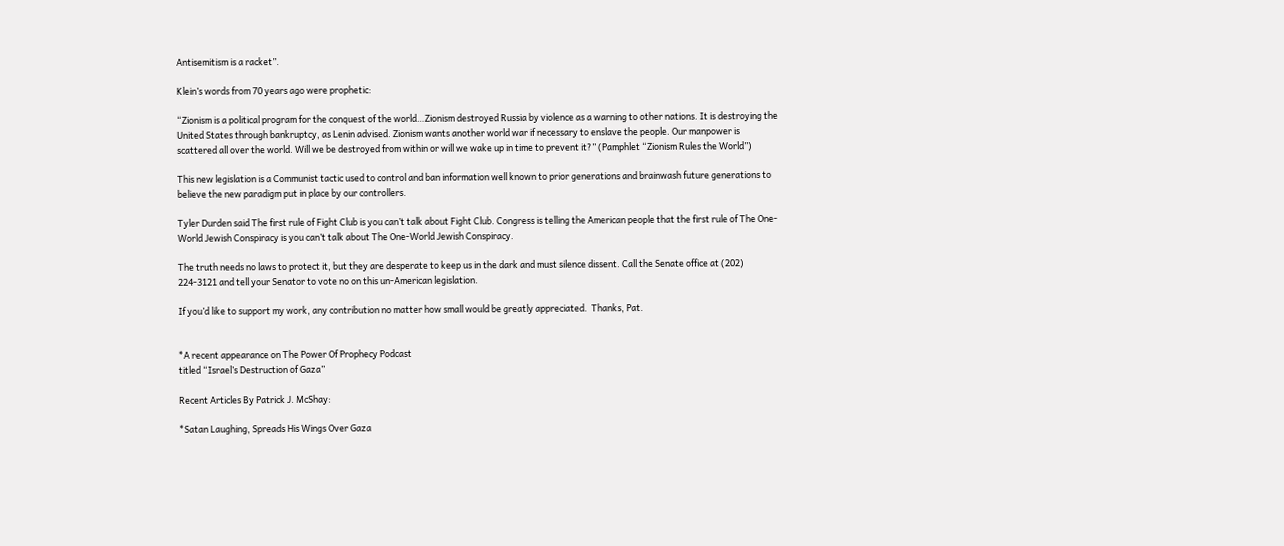Antisemitism is a racket”.

Klein’s words from 70 years ago were prophetic:

“Zionism is a political program for the conquest of the world…Zionism destroyed Russia by violence as a warning to other nations. It is destroying the United States through bankruptcy, as Lenin advised. Zionism wants another world war if necessary to enslave the people. Our manpower is scattered all over the world. Will we be destroyed from within or will we wake up in time to prevent it?” (Pamphlet “Zionism Rules the World”)

This new legislation is a Communist tactic used to control and ban information well known to prior generations and brainwash future generations to believe the new paradigm put in place by our controllers.

Tyler Durden said The first rule of Fight Club is you can’t talk about Fight Club. Congress is telling the American people that the first rule of The One-World Jewish Conspiracy is you can’t talk about The One-World Jewish Conspiracy.

The truth needs no laws to protect it, but they are desperate to keep us in the dark and must silence dissent. Call the Senate office at (202) 224-3121 and tell your Senator to vote no on this un-American legislation.

If you’d like to support my work, any contribution no matter how small would be greatly appreciated.  Thanks, Pat.


*A recent appearance on The Power Of Prophecy Podcast
titled “Israel’s Destruction of Gaza”

Recent Articles By Patrick J. McShay:

*Satan Laughing, Spreads His Wings Over Gaza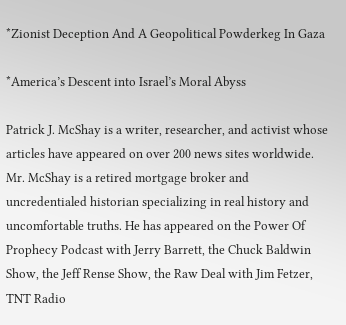*Zionist Deception And A Geopolitical Powderkeg In Gaza

*America’s Descent into Israel’s Moral Abyss

Patrick J. McShay is a writer, researcher, and activist whose articles have appeared on over 200 news sites worldwide. Mr. McShay is a retired mortgage broker and uncredentialed historian specializing in real history and uncomfortable truths. He has appeared on the Power Of Prophecy Podcast with Jerry Barrett, the Chuck Baldwin Show, the Jeff Rense Show, the Raw Deal with Jim Fetzer, TNT Radio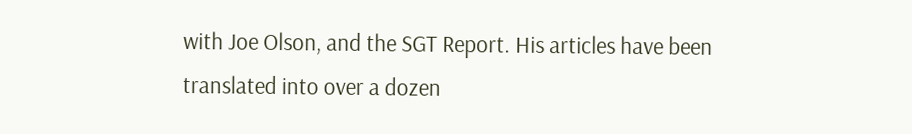with Joe Olson, and the SGT Report. His articles have been translated into over a dozen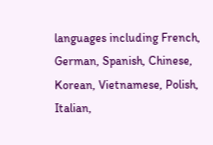languages including French, German, Spanish, Chinese, Korean, Vietnamese, Polish, Italian,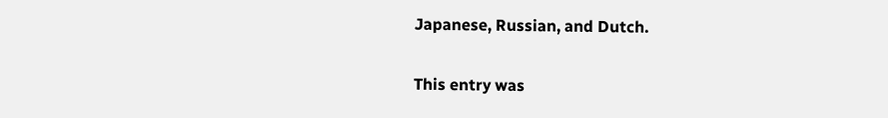Japanese, Russian, and Dutch.

This entry was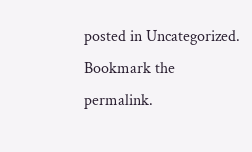posted in Uncategorized. Bookmark the permalink.